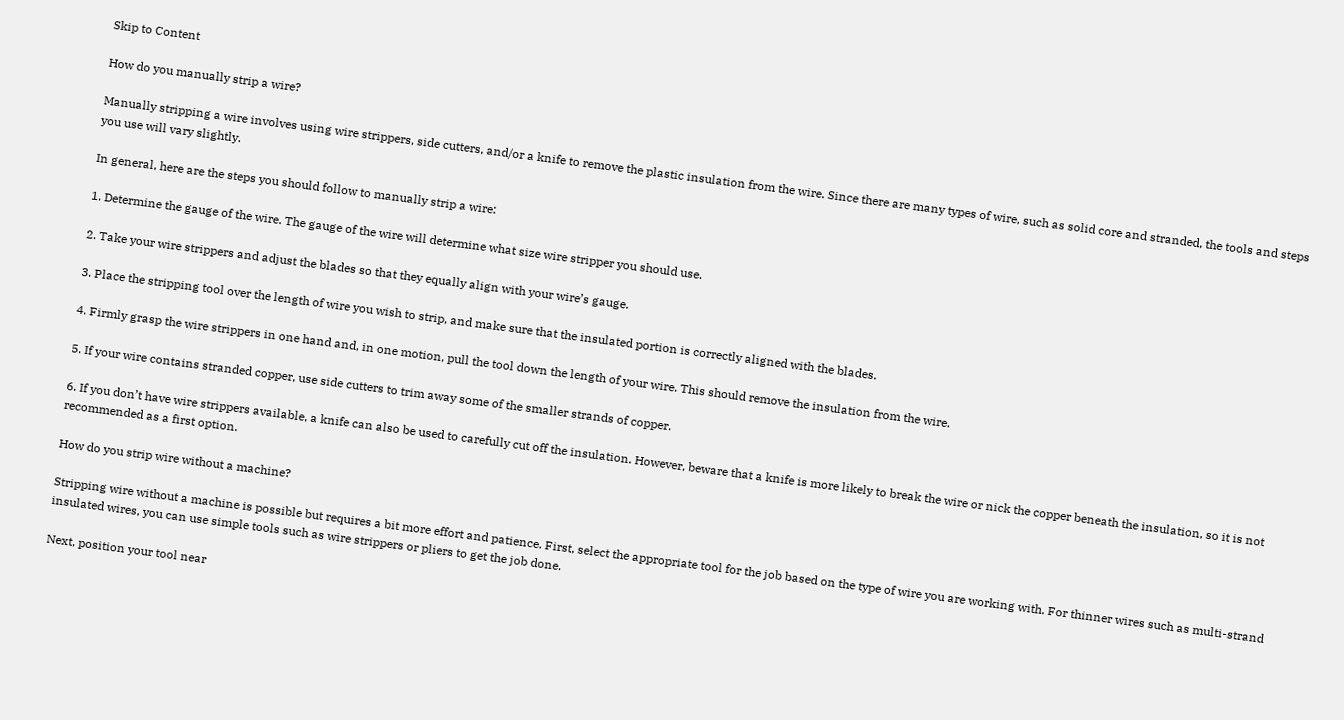Skip to Content

How do you manually strip a wire?

Manually stripping a wire involves using wire strippers, side cutters, and/or a knife to remove the plastic insulation from the wire. Since there are many types of wire, such as solid core and stranded, the tools and steps you use will vary slightly.

In general, here are the steps you should follow to manually strip a wire:

1. Determine the gauge of the wire. The gauge of the wire will determine what size wire stripper you should use.

2. Take your wire strippers and adjust the blades so that they equally align with your wire’s gauge.

3. Place the stripping tool over the length of wire you wish to strip, and make sure that the insulated portion is correctly aligned with the blades.

4. Firmly grasp the wire strippers in one hand and, in one motion, pull the tool down the length of your wire. This should remove the insulation from the wire.

5. If your wire contains stranded copper, use side cutters to trim away some of the smaller strands of copper.

6. If you don’t have wire strippers available, a knife can also be used to carefully cut off the insulation. However, beware that a knife is more likely to break the wire or nick the copper beneath the insulation, so it is not recommended as a first option.

How do you strip wire without a machine?

Stripping wire without a machine is possible but requires a bit more effort and patience. First, select the appropriate tool for the job based on the type of wire you are working with. For thinner wires such as multi-strand insulated wires, you can use simple tools such as wire strippers or pliers to get the job done.

Next, position your tool near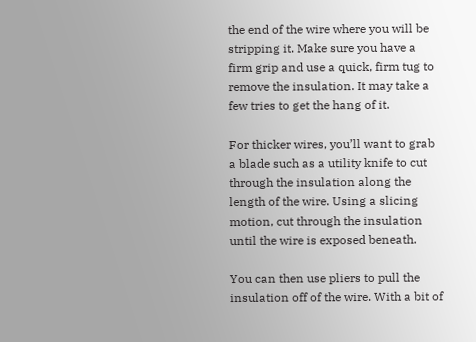the end of the wire where you will be stripping it. Make sure you have a firm grip and use a quick, firm tug to remove the insulation. It may take a few tries to get the hang of it.

For thicker wires, you’ll want to grab a blade such as a utility knife to cut through the insulation along the length of the wire. Using a slicing motion, cut through the insulation until the wire is exposed beneath.

You can then use pliers to pull the insulation off of the wire. With a bit of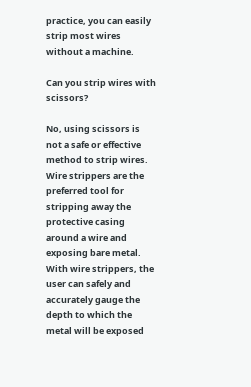practice, you can easily strip most wires without a machine.

Can you strip wires with scissors?

No, using scissors is not a safe or effective method to strip wires. Wire strippers are the preferred tool for stripping away the protective casing around a wire and exposing bare metal. With wire strippers, the user can safely and accurately gauge the depth to which the metal will be exposed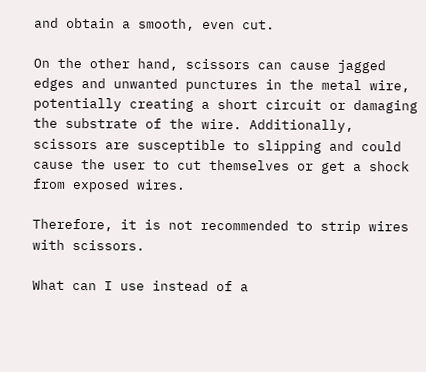and obtain a smooth, even cut.

On the other hand, scissors can cause jagged edges and unwanted punctures in the metal wire, potentially creating a short circuit or damaging the substrate of the wire. Additionally, scissors are susceptible to slipping and could cause the user to cut themselves or get a shock from exposed wires.

Therefore, it is not recommended to strip wires with scissors.

What can I use instead of a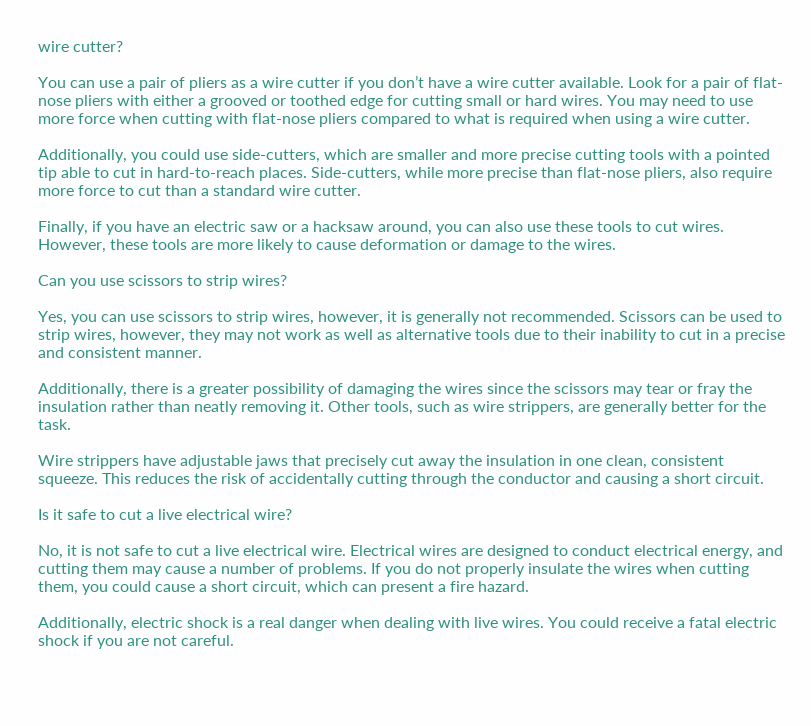wire cutter?

You can use a pair of pliers as a wire cutter if you don’t have a wire cutter available. Look for a pair of flat-nose pliers with either a grooved or toothed edge for cutting small or hard wires. You may need to use more force when cutting with flat-nose pliers compared to what is required when using a wire cutter.

Additionally, you could use side-cutters, which are smaller and more precise cutting tools with a pointed tip able to cut in hard-to-reach places. Side-cutters, while more precise than flat-nose pliers, also require more force to cut than a standard wire cutter.

Finally, if you have an electric saw or a hacksaw around, you can also use these tools to cut wires. However, these tools are more likely to cause deformation or damage to the wires.

Can you use scissors to strip wires?

Yes, you can use scissors to strip wires, however, it is generally not recommended. Scissors can be used to strip wires, however, they may not work as well as alternative tools due to their inability to cut in a precise and consistent manner.

Additionally, there is a greater possibility of damaging the wires since the scissors may tear or fray the insulation rather than neatly removing it. Other tools, such as wire strippers, are generally better for the task.

Wire strippers have adjustable jaws that precisely cut away the insulation in one clean, consistent squeeze. This reduces the risk of accidentally cutting through the conductor and causing a short circuit.

Is it safe to cut a live electrical wire?

No, it is not safe to cut a live electrical wire. Electrical wires are designed to conduct electrical energy, and cutting them may cause a number of problems. If you do not properly insulate the wires when cutting them, you could cause a short circuit, which can present a fire hazard.

Additionally, electric shock is a real danger when dealing with live wires. You could receive a fatal electric shock if you are not careful.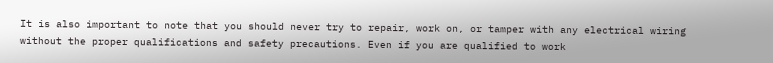It is also important to note that you should never try to repair, work on, or tamper with any electrical wiring without the proper qualifications and safety precautions. Even if you are qualified to work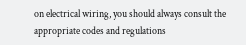on electrical wiring, you should always consult the appropriate codes and regulations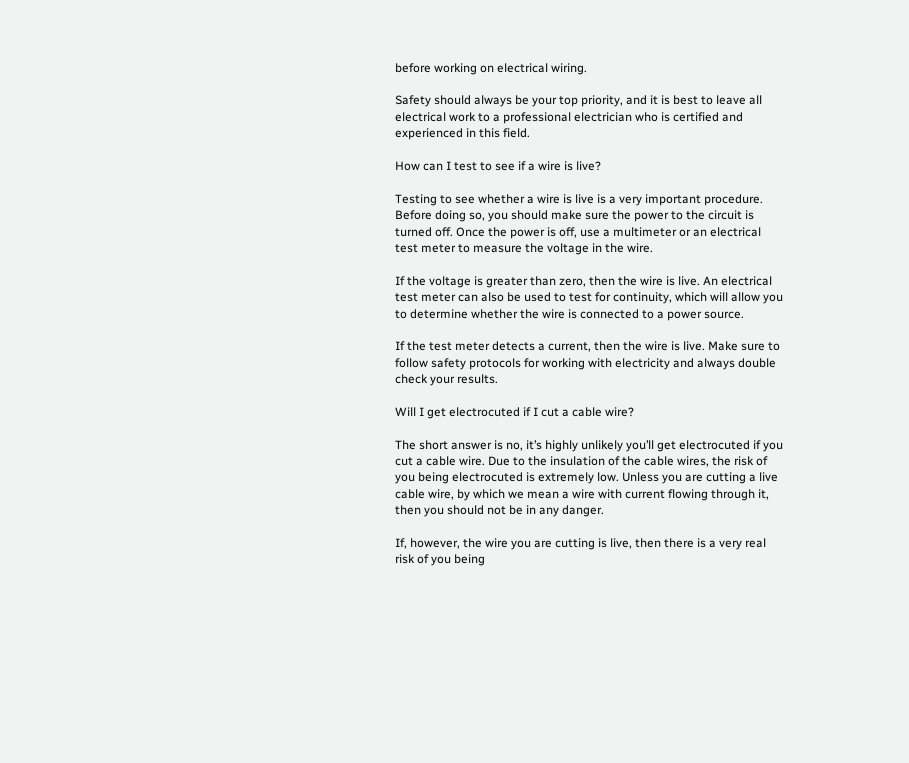before working on electrical wiring.

Safety should always be your top priority, and it is best to leave all electrical work to a professional electrician who is certified and experienced in this field.

How can I test to see if a wire is live?

Testing to see whether a wire is live is a very important procedure. Before doing so, you should make sure the power to the circuit is turned off. Once the power is off, use a multimeter or an electrical test meter to measure the voltage in the wire.

If the voltage is greater than zero, then the wire is live. An electrical test meter can also be used to test for continuity, which will allow you to determine whether the wire is connected to a power source.

If the test meter detects a current, then the wire is live. Make sure to follow safety protocols for working with electricity and always double check your results.

Will I get electrocuted if I cut a cable wire?

The short answer is no, it’s highly unlikely you’ll get electrocuted if you cut a cable wire. Due to the insulation of the cable wires, the risk of you being electrocuted is extremely low. Unless you are cutting a live cable wire, by which we mean a wire with current flowing through it, then you should not be in any danger.

If, however, the wire you are cutting is live, then there is a very real risk of you being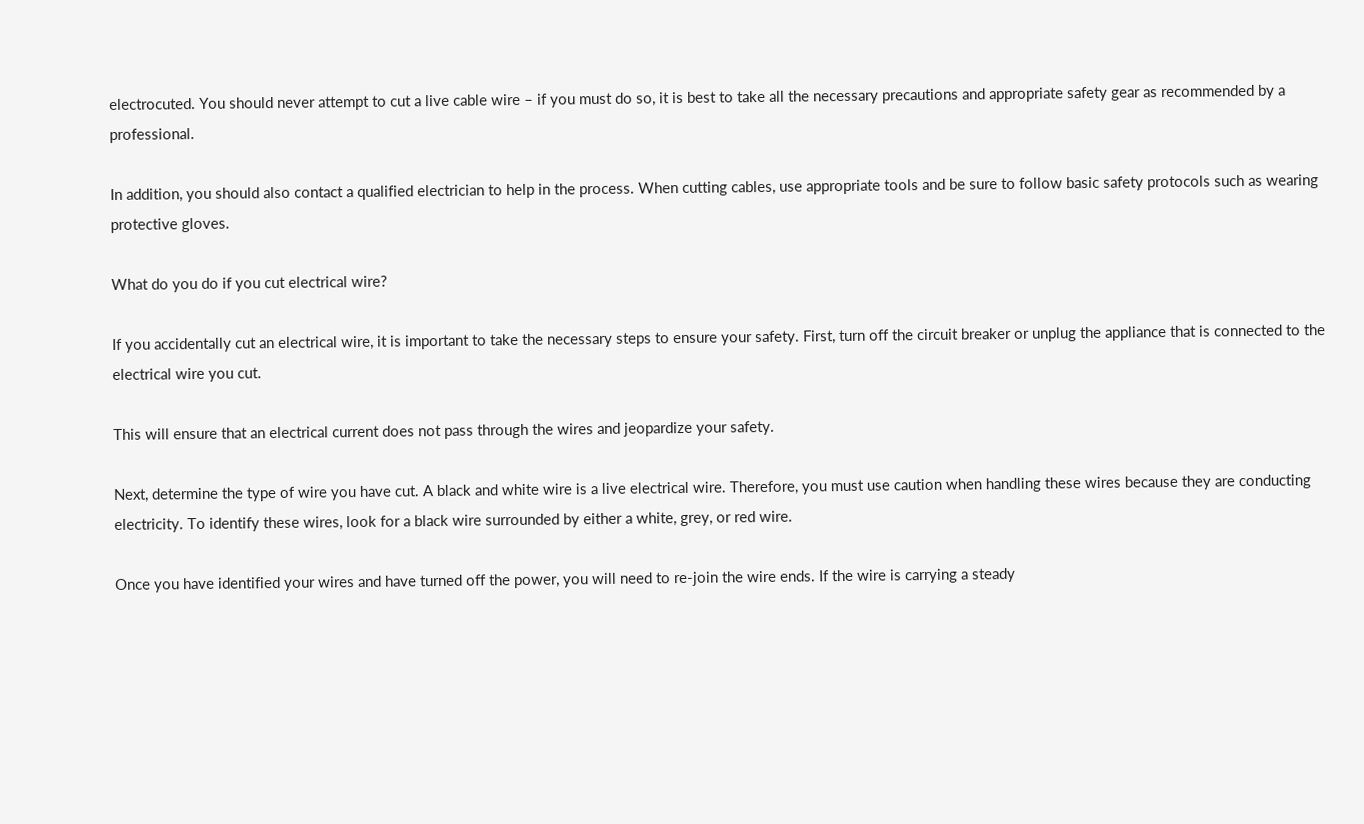electrocuted. You should never attempt to cut a live cable wire – if you must do so, it is best to take all the necessary precautions and appropriate safety gear as recommended by a professional.

In addition, you should also contact a qualified electrician to help in the process. When cutting cables, use appropriate tools and be sure to follow basic safety protocols such as wearing protective gloves.

What do you do if you cut electrical wire?

If you accidentally cut an electrical wire, it is important to take the necessary steps to ensure your safety. First, turn off the circuit breaker or unplug the appliance that is connected to the electrical wire you cut.

This will ensure that an electrical current does not pass through the wires and jeopardize your safety.

Next, determine the type of wire you have cut. A black and white wire is a live electrical wire. Therefore, you must use caution when handling these wires because they are conducting electricity. To identify these wires, look for a black wire surrounded by either a white, grey, or red wire.

Once you have identified your wires and have turned off the power, you will need to re-join the wire ends. If the wire is carrying a steady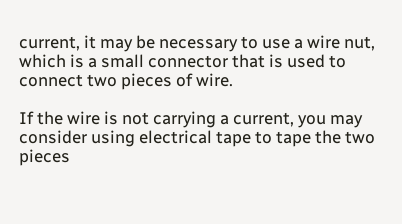current, it may be necessary to use a wire nut, which is a small connector that is used to connect two pieces of wire.

If the wire is not carrying a current, you may consider using electrical tape to tape the two pieces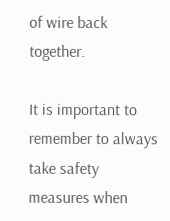of wire back together.

It is important to remember to always take safety measures when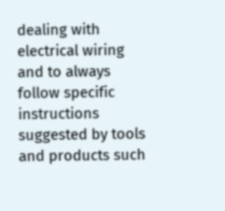dealing with electrical wiring and to always follow specific instructions suggested by tools and products such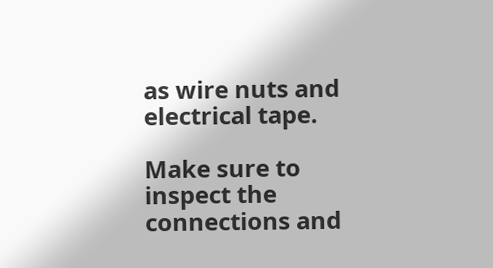as wire nuts and electrical tape.

Make sure to inspect the connections and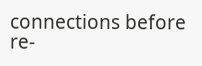connections before re-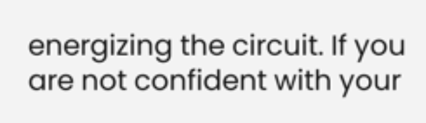energizing the circuit. If you are not confident with your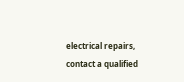electrical repairs, contact a qualified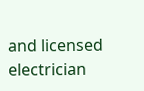and licensed electrician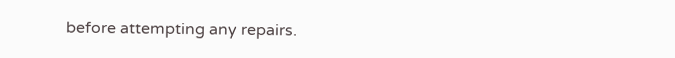before attempting any repairs.